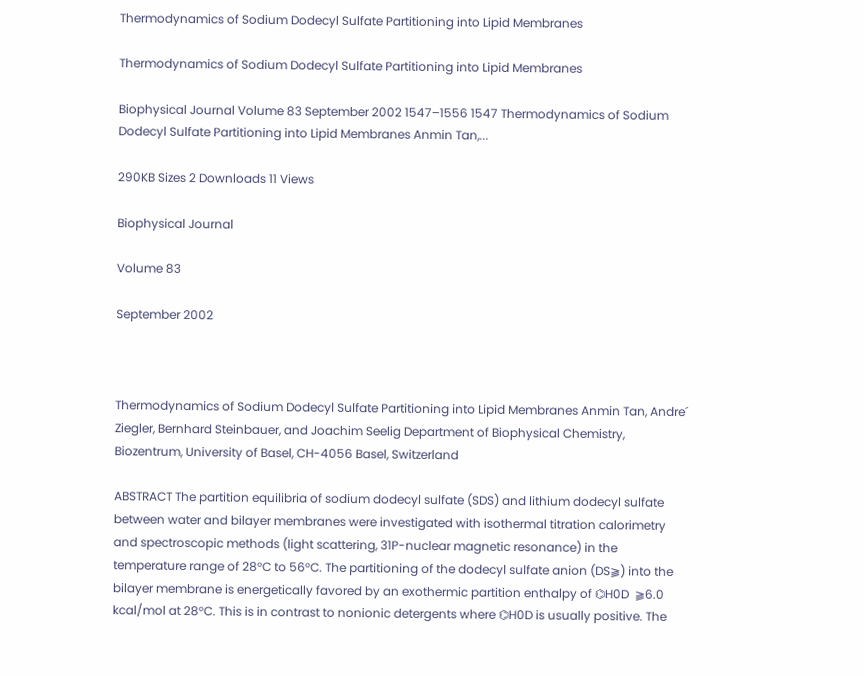Thermodynamics of Sodium Dodecyl Sulfate Partitioning into Lipid Membranes

Thermodynamics of Sodium Dodecyl Sulfate Partitioning into Lipid Membranes

Biophysical Journal Volume 83 September 2002 1547–1556 1547 Thermodynamics of Sodium Dodecyl Sulfate Partitioning into Lipid Membranes Anmin Tan,...

290KB Sizes 2 Downloads 11 Views

Biophysical Journal

Volume 83

September 2002



Thermodynamics of Sodium Dodecyl Sulfate Partitioning into Lipid Membranes Anmin Tan, Andre´ Ziegler, Bernhard Steinbauer, and Joachim Seelig Department of Biophysical Chemistry, Biozentrum, University of Basel, CH-4056 Basel, Switzerland

ABSTRACT The partition equilibria of sodium dodecyl sulfate (SDS) and lithium dodecyl sulfate between water and bilayer membranes were investigated with isothermal titration calorimetry and spectroscopic methods (light scattering, 31P-nuclear magnetic resonance) in the temperature range of 28°C to 56°C. The partitioning of the dodecyl sulfate anion (DS⫺) into the bilayer membrane is energetically favored by an exothermic partition enthalpy of ⌬H0D  ⫺6.0 kcal/mol at 28°C. This is in contrast to nonionic detergents where ⌬H0D is usually positive. The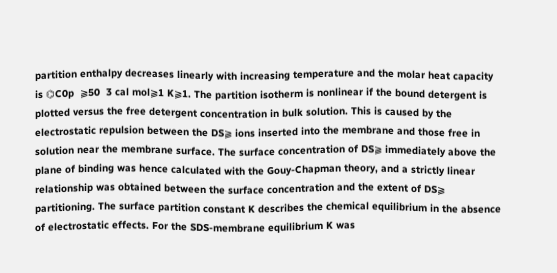partition enthalpy decreases linearly with increasing temperature and the molar heat capacity is ⌬C0p  ⫺50  3 cal mol⫺1 K⫺1. The partition isotherm is nonlinear if the bound detergent is plotted versus the free detergent concentration in bulk solution. This is caused by the electrostatic repulsion between the DS⫺ ions inserted into the membrane and those free in solution near the membrane surface. The surface concentration of DS⫺ immediately above the plane of binding was hence calculated with the Gouy-Chapman theory, and a strictly linear relationship was obtained between the surface concentration and the extent of DS⫺ partitioning. The surface partition constant K describes the chemical equilibrium in the absence of electrostatic effects. For the SDS-membrane equilibrium K was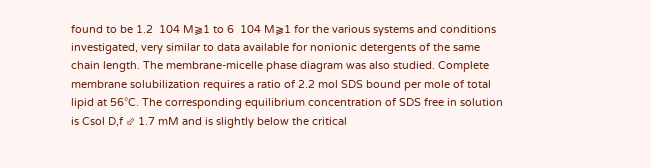found to be 1.2  104 M⫺1 to 6  104 M⫺1 for the various systems and conditions investigated, very similar to data available for nonionic detergents of the same chain length. The membrane-micelle phase diagram was also studied. Complete membrane solubilization requires a ratio of 2.2 mol SDS bound per mole of total lipid at 56°C. The corresponding equilibrium concentration of SDS free in solution is Csol D,f ⬃ 1.7 mM and is slightly below the critical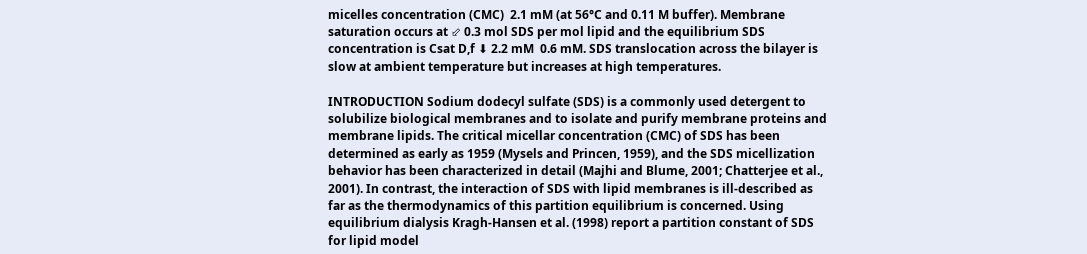micelles concentration (CMC)  2.1 mM (at 56°C and 0.11 M buffer). Membrane saturation occurs at ⬃ 0.3 mol SDS per mol lipid and the equilibrium SDS concentration is Csat D,f ⬇ 2.2 mM  0.6 mM. SDS translocation across the bilayer is slow at ambient temperature but increases at high temperatures.

INTRODUCTION Sodium dodecyl sulfate (SDS) is a commonly used detergent to solubilize biological membranes and to isolate and purify membrane proteins and membrane lipids. The critical micellar concentration (CMC) of SDS has been determined as early as 1959 (Mysels and Princen, 1959), and the SDS micellization behavior has been characterized in detail (Majhi and Blume, 2001; Chatterjee et al., 2001). In contrast, the interaction of SDS with lipid membranes is ill-described as far as the thermodynamics of this partition equilibrium is concerned. Using equilibrium dialysis Kragh-Hansen et al. (1998) report a partition constant of SDS for lipid model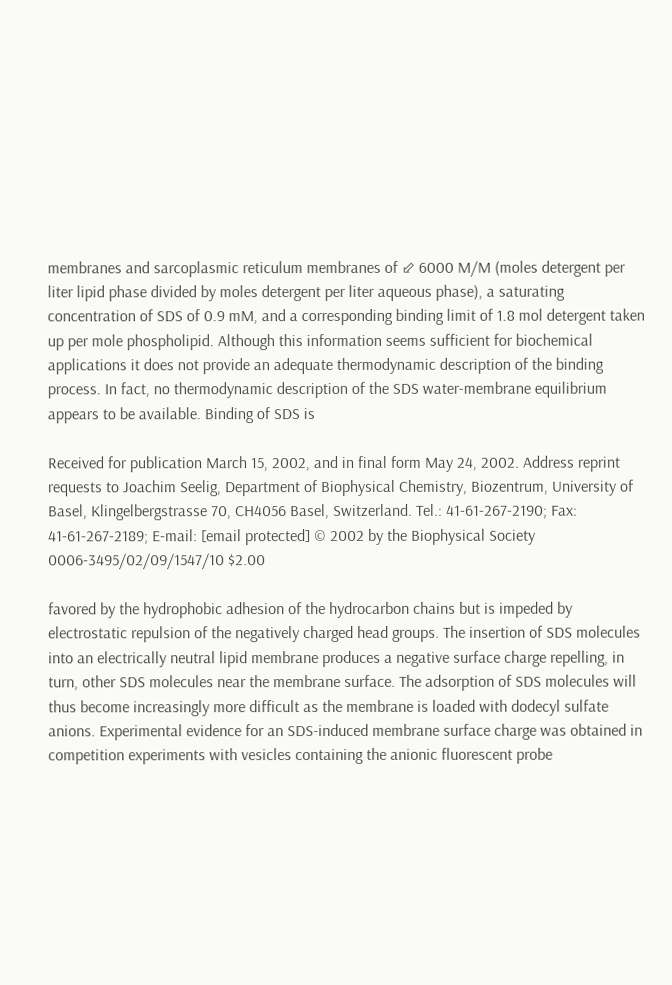membranes and sarcoplasmic reticulum membranes of ⬃ 6000 M/M (moles detergent per liter lipid phase divided by moles detergent per liter aqueous phase), a saturating concentration of SDS of 0.9 mM, and a corresponding binding limit of 1.8 mol detergent taken up per mole phospholipid. Although this information seems sufficient for biochemical applications it does not provide an adequate thermodynamic description of the binding process. In fact, no thermodynamic description of the SDS water-membrane equilibrium appears to be available. Binding of SDS is

Received for publication March 15, 2002, and in final form May 24, 2002. Address reprint requests to Joachim Seelig, Department of Biophysical Chemistry, Biozentrum, University of Basel, Klingelbergstrasse 70, CH4056 Basel, Switzerland. Tel.: 41-61-267-2190; Fax: 41-61-267-2189; E-mail: [email protected] © 2002 by the Biophysical Society 0006-3495/02/09/1547/10 $2.00

favored by the hydrophobic adhesion of the hydrocarbon chains but is impeded by electrostatic repulsion of the negatively charged head groups. The insertion of SDS molecules into an electrically neutral lipid membrane produces a negative surface charge repelling, in turn, other SDS molecules near the membrane surface. The adsorption of SDS molecules will thus become increasingly more difficult as the membrane is loaded with dodecyl sulfate anions. Experimental evidence for an SDS-induced membrane surface charge was obtained in competition experiments with vesicles containing the anionic fluorescent probe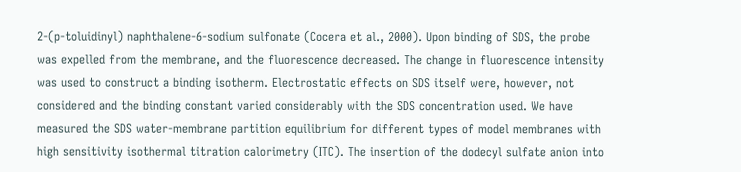2-(p-toluidinyl) naphthalene-6-sodium sulfonate (Cocera et al., 2000). Upon binding of SDS, the probe was expelled from the membrane, and the fluorescence decreased. The change in fluorescence intensity was used to construct a binding isotherm. Electrostatic effects on SDS itself were, however, not considered and the binding constant varied considerably with the SDS concentration used. We have measured the SDS water-membrane partition equilibrium for different types of model membranes with high sensitivity isothermal titration calorimetry (ITC). The insertion of the dodecyl sulfate anion into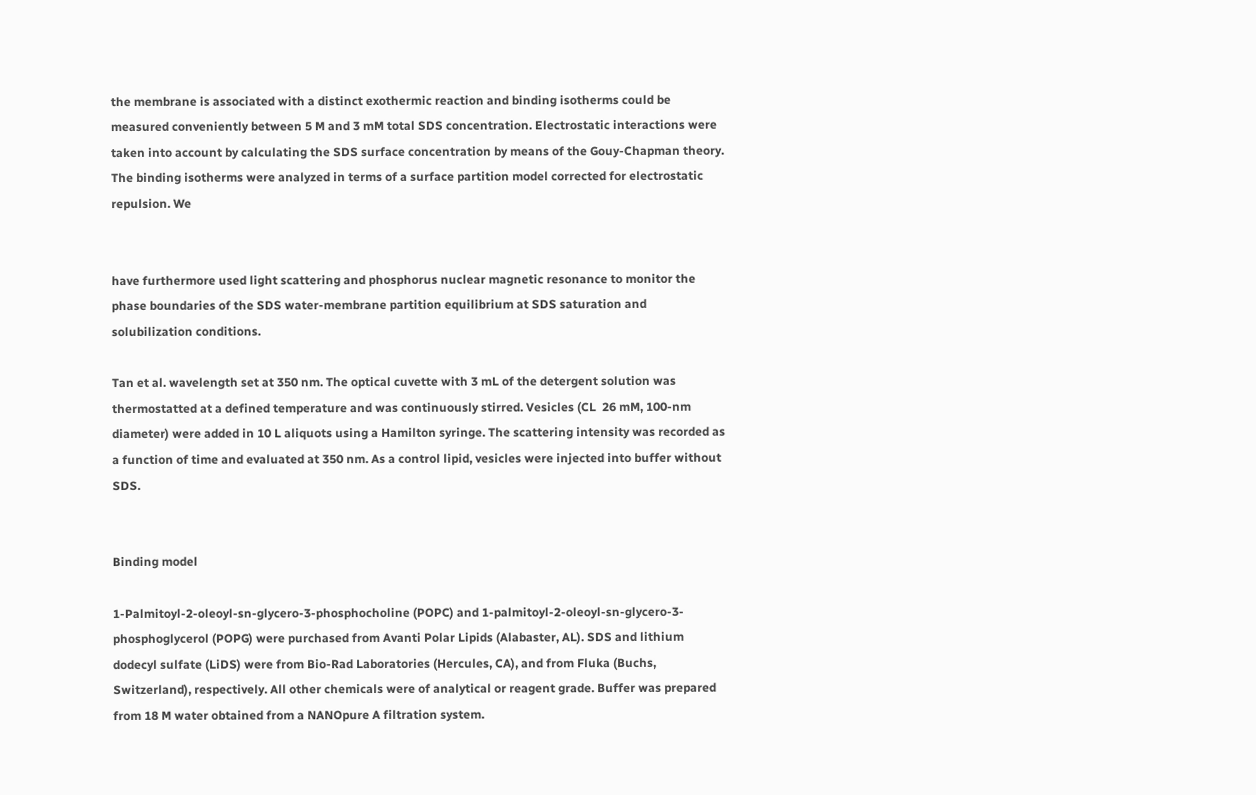the membrane is associated with a distinct exothermic reaction and binding isotherms could be measured conveniently between 5 M and 3 mM total SDS concentration. Electrostatic interactions were taken into account by calculating the SDS surface concentration by means of the Gouy-Chapman theory. The binding isotherms were analyzed in terms of a surface partition model corrected for electrostatic repulsion. We


have furthermore used light scattering and phosphorus nuclear magnetic resonance to monitor the phase boundaries of the SDS water-membrane partition equilibrium at SDS saturation and solubilization conditions.

Tan et al. wavelength set at 350 nm. The optical cuvette with 3 mL of the detergent solution was thermostatted at a defined temperature and was continuously stirred. Vesicles (CL  26 mM, 100-nm diameter) were added in 10 L aliquots using a Hamilton syringe. The scattering intensity was recorded as a function of time and evaluated at 350 nm. As a control lipid, vesicles were injected into buffer without SDS.


Binding model

1-Palmitoyl-2-oleoyl-sn-glycero-3-phosphocholine (POPC) and 1-palmitoyl-2-oleoyl-sn-glycero-3-phosphoglycerol (POPG) were purchased from Avanti Polar Lipids (Alabaster, AL). SDS and lithium dodecyl sulfate (LiDS) were from Bio-Rad Laboratories (Hercules, CA), and from Fluka (Buchs, Switzerland), respectively. All other chemicals were of analytical or reagent grade. Buffer was prepared from 18 M water obtained from a NANOpure A filtration system.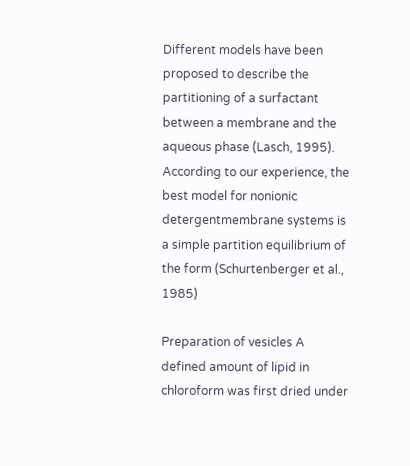Different models have been proposed to describe the partitioning of a surfactant between a membrane and the aqueous phase (Lasch, 1995). According to our experience, the best model for nonionic detergentmembrane systems is a simple partition equilibrium of the form (Schurtenberger et al., 1985)

Preparation of vesicles A defined amount of lipid in chloroform was first dried under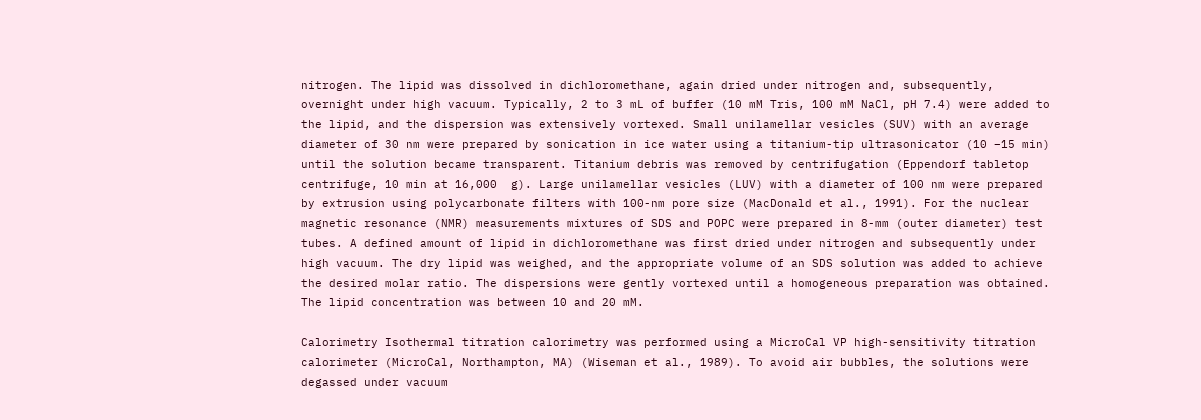nitrogen. The lipid was dissolved in dichloromethane, again dried under nitrogen and, subsequently, overnight under high vacuum. Typically, 2 to 3 mL of buffer (10 mM Tris, 100 mM NaCl, pH 7.4) were added to the lipid, and the dispersion was extensively vortexed. Small unilamellar vesicles (SUV) with an average diameter of 30 nm were prepared by sonication in ice water using a titanium-tip ultrasonicator (10 –15 min) until the solution became transparent. Titanium debris was removed by centrifugation (Eppendorf tabletop centrifuge, 10 min at 16,000  g). Large unilamellar vesicles (LUV) with a diameter of 100 nm were prepared by extrusion using polycarbonate filters with 100-nm pore size (MacDonald et al., 1991). For the nuclear magnetic resonance (NMR) measurements mixtures of SDS and POPC were prepared in 8-mm (outer diameter) test tubes. A defined amount of lipid in dichloromethane was first dried under nitrogen and subsequently under high vacuum. The dry lipid was weighed, and the appropriate volume of an SDS solution was added to achieve the desired molar ratio. The dispersions were gently vortexed until a homogeneous preparation was obtained. The lipid concentration was between 10 and 20 mM.

Calorimetry Isothermal titration calorimetry was performed using a MicroCal VP high-sensitivity titration calorimeter (MicroCal, Northampton, MA) (Wiseman et al., 1989). To avoid air bubbles, the solutions were degassed under vacuum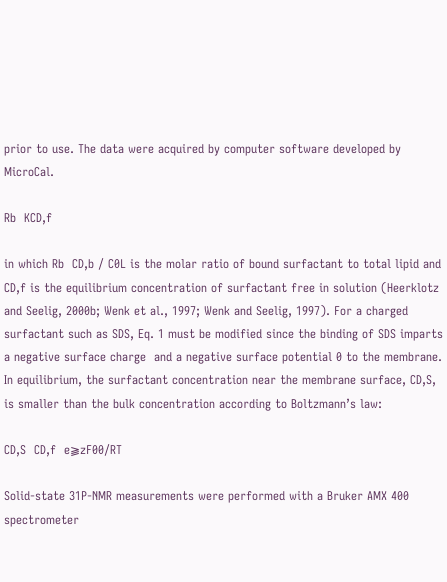prior to use. The data were acquired by computer software developed by MicroCal.

Rb  KCD,f

in which Rb  CD,b / C0L is the molar ratio of bound surfactant to total lipid and CD,f is the equilibrium concentration of surfactant free in solution (Heerklotz and Seelig, 2000b; Wenk et al., 1997; Wenk and Seelig, 1997). For a charged surfactant such as SDS, Eq. 1 must be modified since the binding of SDS imparts a negative surface charge  and a negative surface potential 0 to the membrane. In equilibrium, the surfactant concentration near the membrane surface, CD,S, is smaller than the bulk concentration according to Boltzmann’s law:

CD,S  CD,f  e⫺zF00/RT

Solid-state 31P-NMR measurements were performed with a Bruker AMX 400 spectrometer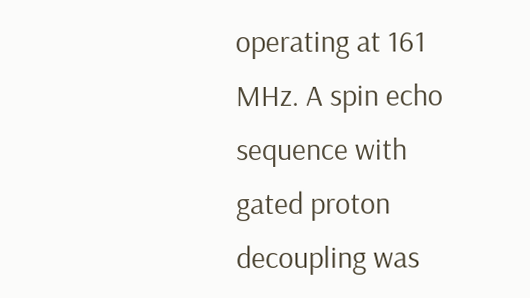operating at 161 MHz. A spin echo sequence with gated proton decoupling was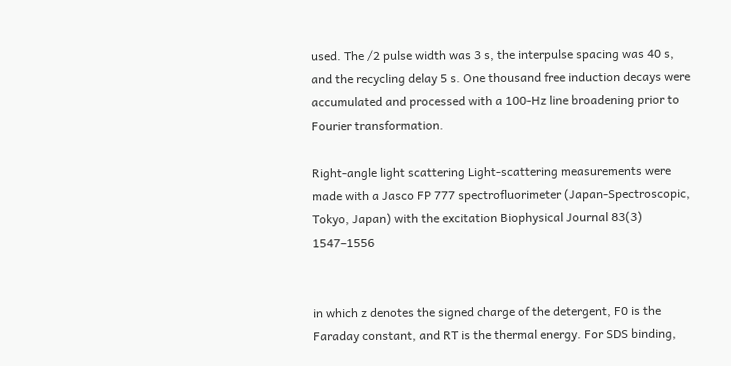used. The /2 pulse width was 3 s, the interpulse spacing was 40 s, and the recycling delay 5 s. One thousand free induction decays were accumulated and processed with a 100-Hz line broadening prior to Fourier transformation.

Right-angle light scattering Light-scattering measurements were made with a Jasco FP 777 spectrofluorimeter (Japan-Spectroscopic, Tokyo, Japan) with the excitation Biophysical Journal 83(3) 1547–1556


in which z denotes the signed charge of the detergent, F0 is the Faraday constant, and RT is the thermal energy. For SDS binding,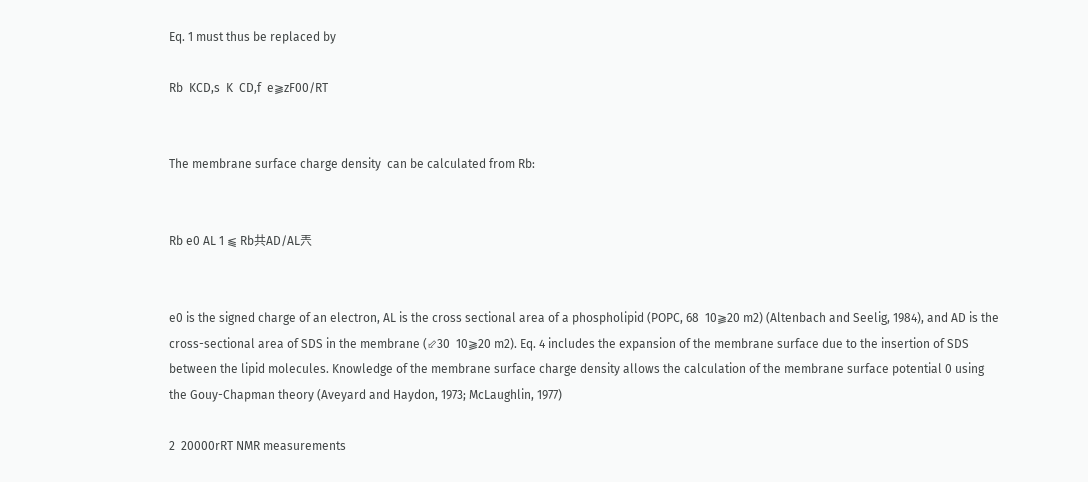Eq. 1 must thus be replaced by

Rb  KCD,s  K  CD,f  e⫺zF00/RT


The membrane surface charge density  can be calculated from Rb:


Rb e0 AL 1 ⫹ Rb共AD/AL兲


e0 is the signed charge of an electron, AL is the cross sectional area of a phospholipid (POPC, 68  10⫺20 m2) (Altenbach and Seelig, 1984), and AD is the cross-sectional area of SDS in the membrane (⬃30  10⫺20 m2). Eq. 4 includes the expansion of the membrane surface due to the insertion of SDS between the lipid molecules. Knowledge of the membrane surface charge density allows the calculation of the membrane surface potential 0 using the Gouy-Chapman theory (Aveyard and Haydon, 1973; McLaughlin, 1977)

2  20000rRT NMR measurements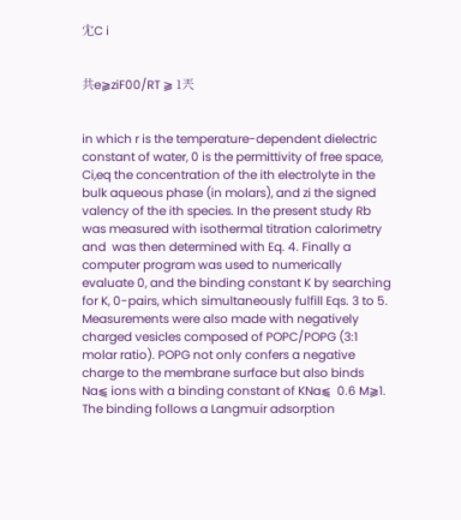冘C i


共e⫺ziF00/RT ⫺ 1兲


in which r is the temperature-dependent dielectric constant of water, 0 is the permittivity of free space, Ci,eq the concentration of the ith electrolyte in the bulk aqueous phase (in molars), and zi the signed valency of the ith species. In the present study Rb was measured with isothermal titration calorimetry and  was then determined with Eq. 4. Finally a computer program was used to numerically evaluate 0, and the binding constant K by searching for K, 0-pairs, which simultaneously fulfill Eqs. 3 to 5. Measurements were also made with negatively charged vesicles composed of POPC/POPG (3:1 molar ratio). POPG not only confers a negative charge to the membrane surface but also binds Na⫹ ions with a binding constant of KNa⫹  0.6 M⫺1. The binding follows a Langmuir adsorption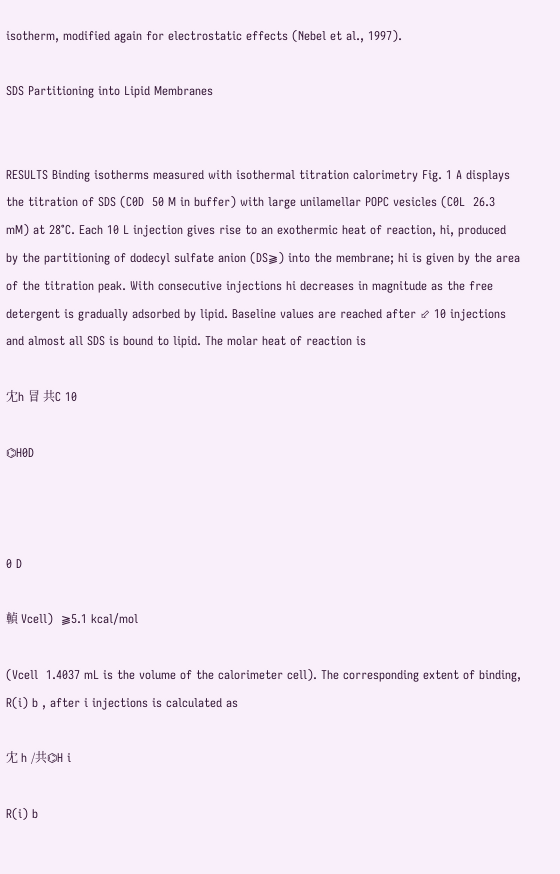isotherm, modified again for electrostatic effects (Nebel et al., 1997).

SDS Partitioning into Lipid Membranes


RESULTS Binding isotherms measured with isothermal titration calorimetry Fig. 1 A displays the titration of SDS (C0D  50 M in buffer) with large unilamellar POPC vesicles (C0L  26.3 mM) at 28°C. Each 10 L injection gives rise to an exothermic heat of reaction, hi, produced by the partitioning of dodecyl sulfate anion (DS⫺) into the membrane; hi is given by the area of the titration peak. With consecutive injections hi decreases in magnitude as the free detergent is gradually adsorbed by lipid. Baseline values are reached after ⬃ 10 injections and almost all SDS is bound to lipid. The molar heat of reaction is

冘h 冒 共C 10

⌬H0D



0 D

䡠 Vcell)  ⫺5.1 kcal/mol

(Vcell  1.4037 mL is the volume of the calorimeter cell). The corresponding extent of binding, R(i) b , after i injections is calculated as

冘 h /共⌬H i

R(i) b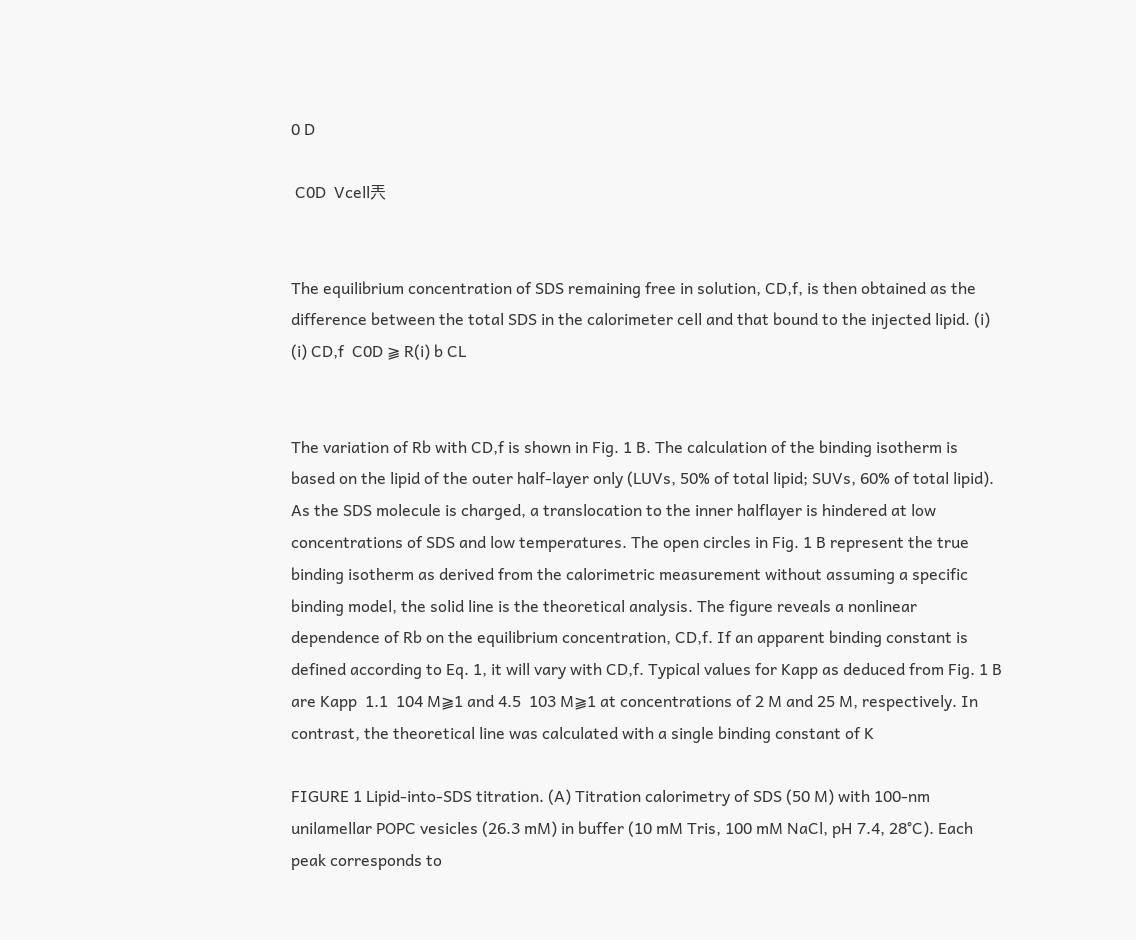0 D

 C0D  Vcell兲


The equilibrium concentration of SDS remaining free in solution, CD,f, is then obtained as the difference between the total SDS in the calorimeter cell and that bound to the injected lipid. (i) (i) CD,f  C0D ⫺ R(i) b CL


The variation of Rb with CD,f is shown in Fig. 1 B. The calculation of the binding isotherm is based on the lipid of the outer half-layer only (LUVs, 50% of total lipid; SUVs, 60% of total lipid). As the SDS molecule is charged, a translocation to the inner halflayer is hindered at low concentrations of SDS and low temperatures. The open circles in Fig. 1 B represent the true binding isotherm as derived from the calorimetric measurement without assuming a specific binding model, the solid line is the theoretical analysis. The figure reveals a nonlinear dependence of Rb on the equilibrium concentration, CD,f. If an apparent binding constant is defined according to Eq. 1, it will vary with CD,f. Typical values for Kapp as deduced from Fig. 1 B are Kapp  1.1  104 M⫺1 and 4.5  103 M⫺1 at concentrations of 2 M and 25 M, respectively. In contrast, the theoretical line was calculated with a single binding constant of K

FIGURE 1 Lipid-into-SDS titration. (A) Titration calorimetry of SDS (50 M) with 100-nm unilamellar POPC vesicles (26.3 mM) in buffer (10 mM Tris, 100 mM NaCl, pH 7.4, 28°C). Each peak corresponds to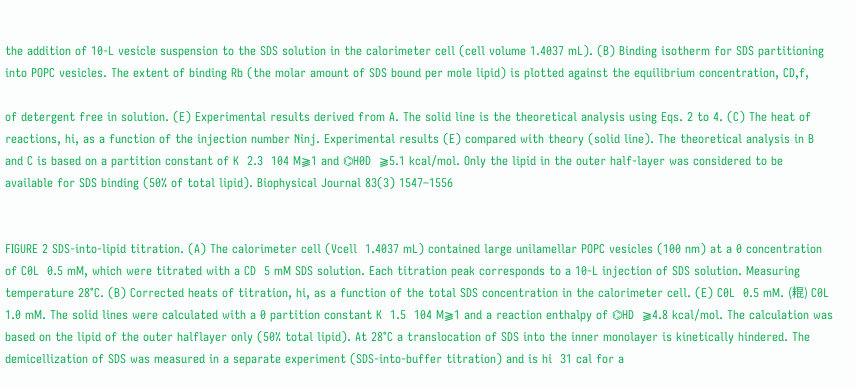the addition of 10-L vesicle suspension to the SDS solution in the calorimeter cell (cell volume 1.4037 mL). (B) Binding isotherm for SDS partitioning into POPC vesicles. The extent of binding Rb (the molar amount of SDS bound per mole lipid) is plotted against the equilibrium concentration, CD,f,

of detergent free in solution. (E) Experimental results derived from A. The solid line is the theoretical analysis using Eqs. 2 to 4. (C) The heat of reactions, hi, as a function of the injection number Ninj. Experimental results (E) compared with theory (solid line). The theoretical analysis in B and C is based on a partition constant of K  2.3  104 M⫺1 and ⌬H0D  ⫺5.1 kcal/mol. Only the lipid in the outer half-layer was considered to be available for SDS binding (50% of total lipid). Biophysical Journal 83(3) 1547–1556


FIGURE 2 SDS-into-lipid titration. (A) The calorimeter cell (Vcell  1.4037 mL) contained large unilamellar POPC vesicles (100 nm) at a 0 concentration of C0L  0.5 mM, which were titrated with a CD  5 mM SDS solution. Each titration peak corresponds to a 10-L injection of SDS solution. Measuring temperature 28°C. (B) Corrected heats of titration, hi, as a function of the total SDS concentration in the calorimeter cell. (E) C0L  0.5 mM. (䊐) C0L  1.0 mM. The solid lines were calculated with a 0 partition constant K  1.5  104 M⫺1 and a reaction enthalpy of ⌬HD  ⫺4.8 kcal/mol. The calculation was based on the lipid of the outer halflayer only (50% total lipid). At 28°C a translocation of SDS into the inner monolayer is kinetically hindered. The demicellization of SDS was measured in a separate experiment (SDS-into-buffer titration) and is hi  31 cal for a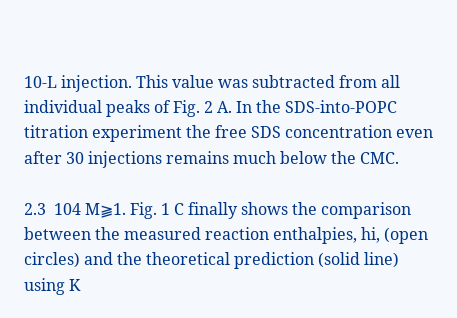10-L injection. This value was subtracted from all individual peaks of Fig. 2 A. In the SDS-into-POPC titration experiment the free SDS concentration even after 30 injections remains much below the CMC.

2.3  104 M⫺1. Fig. 1 C finally shows the comparison between the measured reaction enthalpies, hi, (open circles) and the theoretical prediction (solid line) using K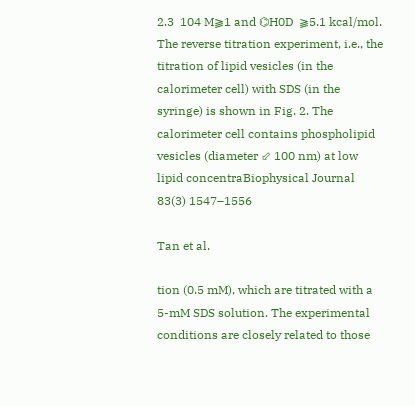2.3  104 M⫺1 and ⌬H0D  ⫺5.1 kcal/mol. The reverse titration experiment, i.e., the titration of lipid vesicles (in the calorimeter cell) with SDS (in the syringe) is shown in Fig. 2. The calorimeter cell contains phospholipid vesicles (diameter ⬃ 100 nm) at low lipid concentraBiophysical Journal 83(3) 1547–1556

Tan et al.

tion (0.5 mM), which are titrated with a 5-mM SDS solution. The experimental conditions are closely related to those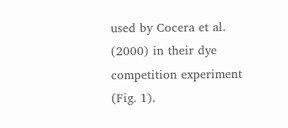used by Cocera et al. (2000) in their dye competition experiment (Fig. 1).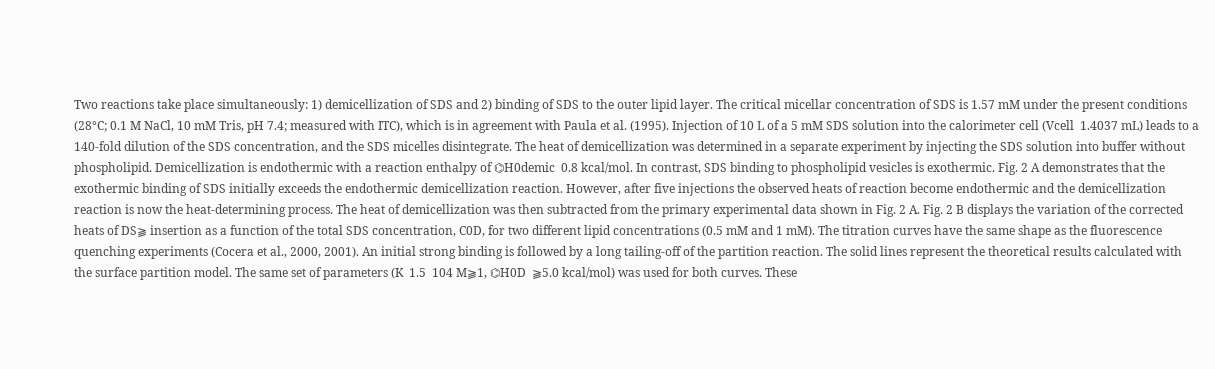Two reactions take place simultaneously: 1) demicellization of SDS and 2) binding of SDS to the outer lipid layer. The critical micellar concentration of SDS is 1.57 mM under the present conditions (28°C; 0.1 M NaCl, 10 mM Tris, pH 7.4; measured with ITC), which is in agreement with Paula et al. (1995). Injection of 10 L of a 5 mM SDS solution into the calorimeter cell (Vcell  1.4037 mL) leads to a 140-fold dilution of the SDS concentration, and the SDS micelles disintegrate. The heat of demicellization was determined in a separate experiment by injecting the SDS solution into buffer without phospholipid. Demicellization is endothermic with a reaction enthalpy of ⌬H0demic  0.8 kcal/mol. In contrast, SDS binding to phospholipid vesicles is exothermic. Fig. 2 A demonstrates that the exothermic binding of SDS initially exceeds the endothermic demicellization reaction. However, after five injections the observed heats of reaction become endothermic and the demicellization reaction is now the heat-determining process. The heat of demicellization was then subtracted from the primary experimental data shown in Fig. 2 A. Fig. 2 B displays the variation of the corrected heats of DS⫺ insertion as a function of the total SDS concentration, C0D, for two different lipid concentrations (0.5 mM and 1 mM). The titration curves have the same shape as the fluorescence quenching experiments (Cocera et al., 2000, 2001). An initial strong binding is followed by a long tailing-off of the partition reaction. The solid lines represent the theoretical results calculated with the surface partition model. The same set of parameters (K  1.5  104 M⫺1, ⌬H0D  ⫺5.0 kcal/mol) was used for both curves. These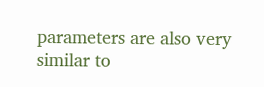parameters are also very similar to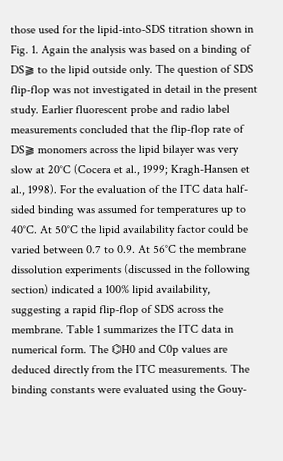those used for the lipid-into-SDS titration shown in Fig. 1. Again the analysis was based on a binding of DS⫺ to the lipid outside only. The question of SDS flip-flop was not investigated in detail in the present study. Earlier fluorescent probe and radio label measurements concluded that the flip-flop rate of DS⫺ monomers across the lipid bilayer was very slow at 20°C (Cocera et al., 1999; Kragh-Hansen et al., 1998). For the evaluation of the ITC data half-sided binding was assumed for temperatures up to 40°C. At 50°C the lipid availability factor could be varied between 0.7 to 0.9. At 56°C the membrane dissolution experiments (discussed in the following section) indicated a 100% lipid availability, suggesting a rapid flip-flop of SDS across the membrane. Table 1 summarizes the ITC data in numerical form. The ⌬H0 and C0p values are deduced directly from the ITC measurements. The binding constants were evaluated using the Gouy-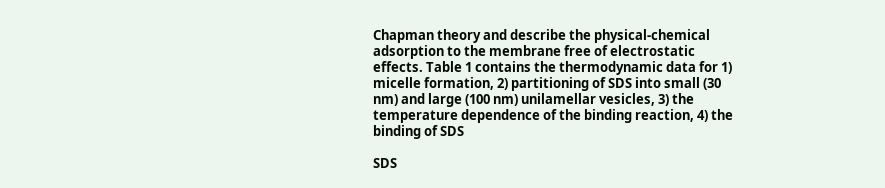Chapman theory and describe the physical-chemical adsorption to the membrane free of electrostatic effects. Table 1 contains the thermodynamic data for 1) micelle formation, 2) partitioning of SDS into small (30 nm) and large (100 nm) unilamellar vesicles, 3) the temperature dependence of the binding reaction, 4) the binding of SDS

SDS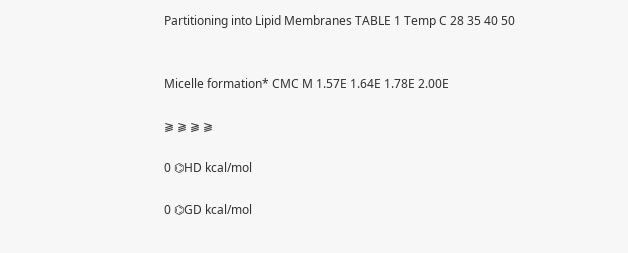Partitioning into Lipid Membranes TABLE 1 Temp C 28 35 40 50


Micelle formation* CMC M 1.57E 1.64E 1.78E 2.00E

⫺ ⫺ ⫺ ⫺

0 ⌬HD kcal/mol

0 ⌬GD kcal/mol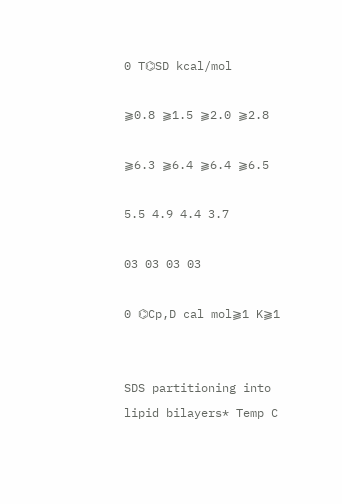0 T⌬SD kcal/mol

⫺0.8 ⫺1.5 ⫺2.0 ⫺2.8

⫺6.3 ⫺6.4 ⫺6.4 ⫺6.5

5.5 4.9 4.4 3.7

03 03 03 03

0 ⌬Cp,D cal mol⫺1 K⫺1


SDS partitioning into lipid bilayers* Temp C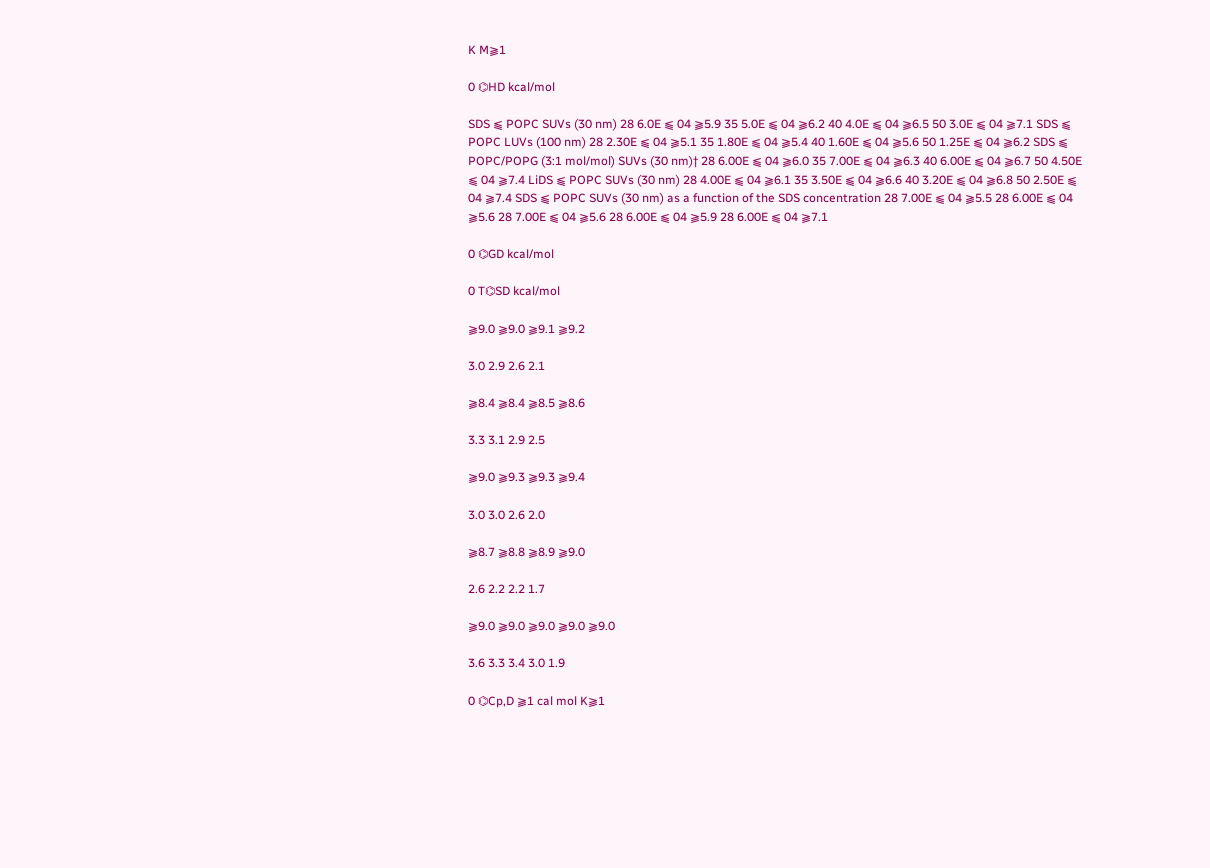K M⫺1

0 ⌬HD kcal/mol

SDS ⫹ POPC SUVs (30 nm) 28 6.0E ⫹ 04 ⫺5.9 35 5.0E ⫹ 04 ⫺6.2 40 4.0E ⫹ 04 ⫺6.5 50 3.0E ⫹ 04 ⫺7.1 SDS ⫹ POPC LUVs (100 nm) 28 2.30E ⫹ 04 ⫺5.1 35 1.80E ⫹ 04 ⫺5.4 40 1.60E ⫹ 04 ⫺5.6 50 1.25E ⫹ 04 ⫺6.2 SDS ⫹ POPC/POPG (3:1 mol/mol) SUVs (30 nm)† 28 6.00E ⫹ 04 ⫺6.0 35 7.00E ⫹ 04 ⫺6.3 40 6.00E ⫹ 04 ⫺6.7 50 4.50E ⫹ 04 ⫺7.4 LiDS ⫹ POPC SUVs (30 nm) 28 4.00E ⫹ 04 ⫺6.1 35 3.50E ⫹ 04 ⫺6.6 40 3.20E ⫹ 04 ⫺6.8 50 2.50E ⫹ 04 ⫺7.4 SDS ⫹ POPC SUVs (30 nm) as a function of the SDS concentration 28 7.00E ⫹ 04 ⫺5.5 28 6.00E ⫹ 04 ⫺5.6 28 7.00E ⫹ 04 ⫺5.6 28 6.00E ⫹ 04 ⫺5.9 28 6.00E ⫹ 04 ⫺7.1

0 ⌬GD kcal/mol

0 T⌬SD kcal/mol

⫺9.0 ⫺9.0 ⫺9.1 ⫺9.2

3.0 2.9 2.6 2.1

⫺8.4 ⫺8.4 ⫺8.5 ⫺8.6

3.3 3.1 2.9 2.5

⫺9.0 ⫺9.3 ⫺9.3 ⫺9.4

3.0 3.0 2.6 2.0

⫺8.7 ⫺8.8 ⫺8.9 ⫺9.0

2.6 2.2 2.2 1.7

⫺9.0 ⫺9.0 ⫺9.0 ⫺9.0 ⫺9.0

3.6 3.3 3.4 3.0 1.9

0 ⌬Cp,D ⫺1 cal mol K⫺1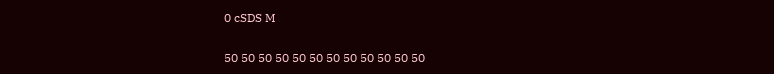0 cSDS M

50 50 50 50 50 50 50 50 50 50 50 50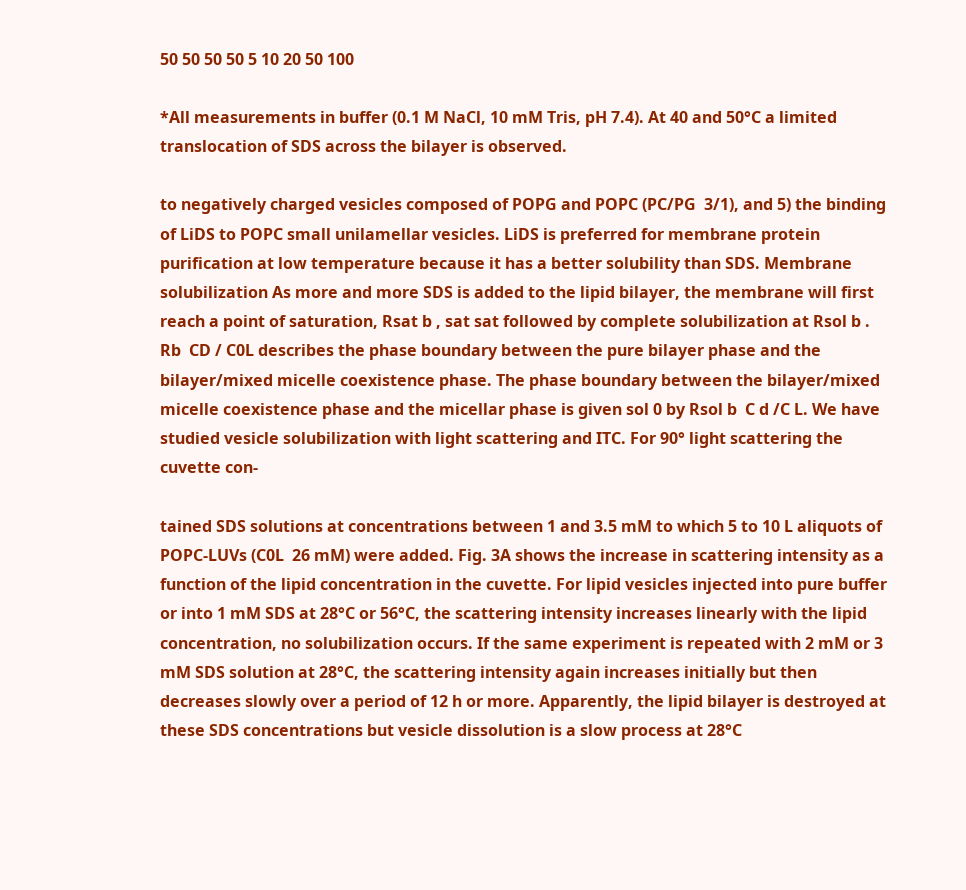50 50 50 50 5 10 20 50 100

*All measurements in buffer (0.1 M NaCl, 10 mM Tris, pH 7.4). At 40 and 50°C a limited translocation of SDS across the bilayer is observed.

to negatively charged vesicles composed of POPG and POPC (PC/PG  3/1), and 5) the binding of LiDS to POPC small unilamellar vesicles. LiDS is preferred for membrane protein purification at low temperature because it has a better solubility than SDS. Membrane solubilization As more and more SDS is added to the lipid bilayer, the membrane will first reach a point of saturation, Rsat b , sat sat followed by complete solubilization at Rsol b . Rb  CD / C0L describes the phase boundary between the pure bilayer phase and the bilayer/mixed micelle coexistence phase. The phase boundary between the bilayer/mixed micelle coexistence phase and the micellar phase is given sol 0 by Rsol b  C d /C L. We have studied vesicle solubilization with light scattering and ITC. For 90° light scattering the cuvette con-

tained SDS solutions at concentrations between 1 and 3.5 mM to which 5 to 10 L aliquots of POPC-LUVs (C0L  26 mM) were added. Fig. 3A shows the increase in scattering intensity as a function of the lipid concentration in the cuvette. For lipid vesicles injected into pure buffer or into 1 mM SDS at 28°C or 56°C, the scattering intensity increases linearly with the lipid concentration, no solubilization occurs. If the same experiment is repeated with 2 mM or 3 mM SDS solution at 28°C, the scattering intensity again increases initially but then decreases slowly over a period of 12 h or more. Apparently, the lipid bilayer is destroyed at these SDS concentrations but vesicle dissolution is a slow process at 28°C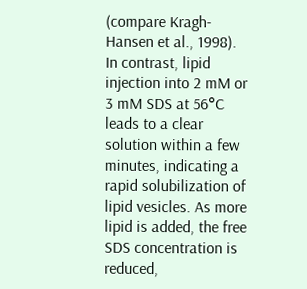(compare Kragh-Hansen et al., 1998). In contrast, lipid injection into 2 mM or 3 mM SDS at 56°C leads to a clear solution within a few minutes, indicating a rapid solubilization of lipid vesicles. As more lipid is added, the free SDS concentration is reduced,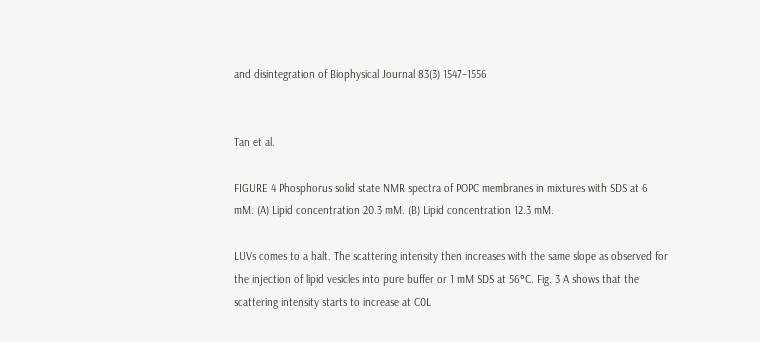and disintegration of Biophysical Journal 83(3) 1547–1556


Tan et al.

FIGURE 4 Phosphorus solid state NMR spectra of POPC membranes in mixtures with SDS at 6 mM. (A) Lipid concentration 20.3 mM. (B) Lipid concentration 12.3 mM.

LUVs comes to a halt. The scattering intensity then increases with the same slope as observed for the injection of lipid vesicles into pure buffer or 1 mM SDS at 56°C. Fig. 3 A shows that the scattering intensity starts to increase at C0L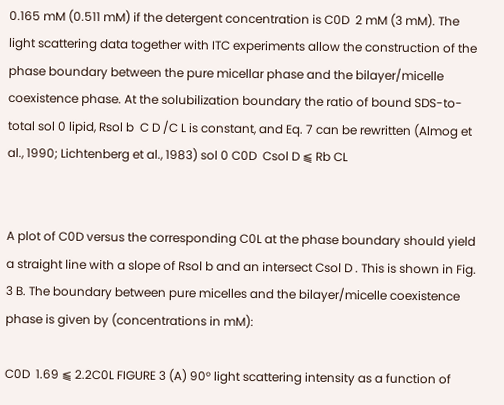0.165 mM (0.511 mM) if the detergent concentration is C0D  2 mM (3 mM). The light scattering data together with ITC experiments allow the construction of the phase boundary between the pure micellar phase and the bilayer/micelle coexistence phase. At the solubilization boundary the ratio of bound SDS-to-total sol 0 lipid, Rsol b  C D /C L is constant, and Eq. 7 can be rewritten (Almog et al., 1990; Lichtenberg et al., 1983) sol 0 C0D  Csol D ⫹ Rb CL


A plot of C0D versus the corresponding C0L at the phase boundary should yield a straight line with a slope of Rsol b and an intersect Csol D . This is shown in Fig. 3 B. The boundary between pure micelles and the bilayer/micelle coexistence phase is given by (concentrations in mM):

C0D  1.69 ⫹ 2.2C0L FIGURE 3 (A) 90° light scattering intensity as a function of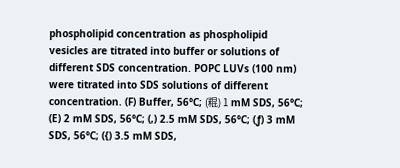phospholipid concentration as phospholipid vesicles are titrated into buffer or solutions of different SDS concentration. POPC LUVs (100 nm) were titrated into SDS solutions of different concentration. (F) Buffer, 56°C; (䊐) 1 mM SDS, 56°C; (E) 2 mM SDS, 56°C; (‚) 2.5 mM SDS, 56°C; (ƒ) 3 mM SDS, 56°C; ({) 3.5 mM SDS,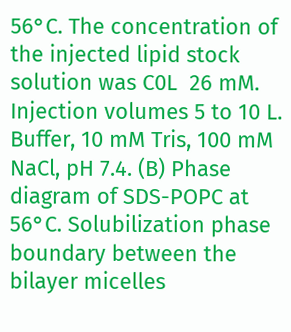56°C. The concentration of the injected lipid stock solution was C0L  26 mM. Injection volumes 5 to 10 L. Buffer, 10 mM Tris, 100 mM NaCl, pH 7.4. (B) Phase diagram of SDS-POPC at 56°C. Solubilization phase boundary between the bilayer micelles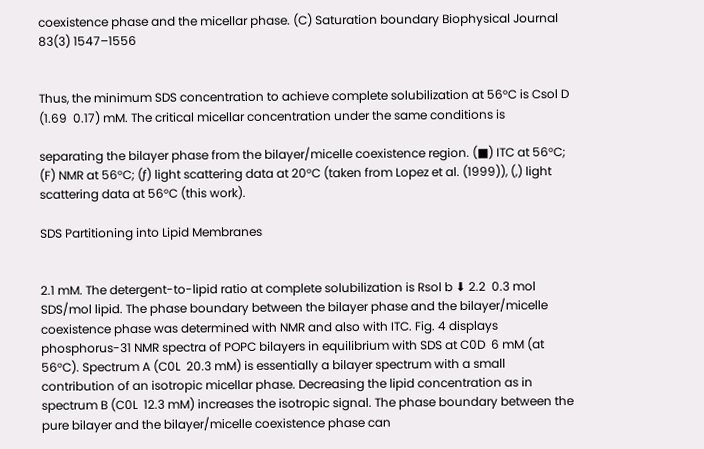coexistence phase and the micellar phase. (C) Saturation boundary Biophysical Journal 83(3) 1547–1556


Thus, the minimum SDS concentration to achieve complete solubilization at 56°C is Csol D  (1.69  0.17) mM. The critical micellar concentration under the same conditions is

separating the bilayer phase from the bilayer/micelle coexistence region. (■) ITC at 56°C; (F) NMR at 56°C; (ƒ) light scattering data at 20°C (taken from Lopez et al. (1999)), (‚) light scattering data at 56°C (this work).

SDS Partitioning into Lipid Membranes


2.1 mM. The detergent-to-lipid ratio at complete solubilization is Rsol b ⬇ 2.2  0.3 mol SDS/mol lipid. The phase boundary between the bilayer phase and the bilayer/micelle coexistence phase was determined with NMR and also with ITC. Fig. 4 displays phosphorus-31 NMR spectra of POPC bilayers in equilibrium with SDS at C0D  6 mM (at 56°C). Spectrum A (C0L  20.3 mM) is essentially a bilayer spectrum with a small contribution of an isotropic micellar phase. Decreasing the lipid concentration as in spectrum B (C0L  12.3 mM) increases the isotropic signal. The phase boundary between the pure bilayer and the bilayer/micelle coexistence phase can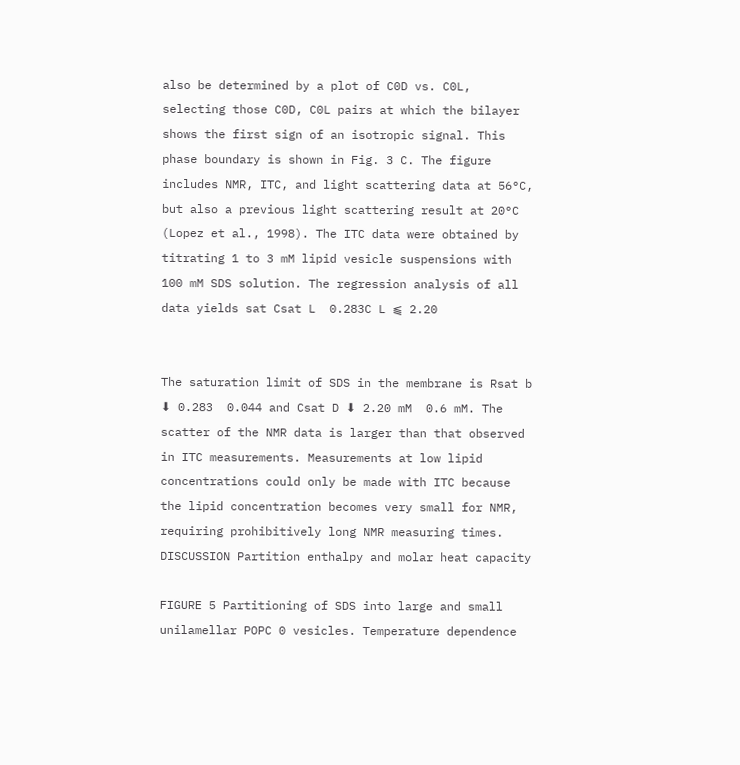also be determined by a plot of C0D vs. C0L, selecting those C0D, C0L pairs at which the bilayer shows the first sign of an isotropic signal. This phase boundary is shown in Fig. 3 C. The figure includes NMR, ITC, and light scattering data at 56°C, but also a previous light scattering result at 20°C (Lopez et al., 1998). The ITC data were obtained by titrating 1 to 3 mM lipid vesicle suspensions with 100 mM SDS solution. The regression analysis of all data yields sat Csat L  0.283C L ⫹ 2.20


The saturation limit of SDS in the membrane is Rsat b ⬇ 0.283  0.044 and Csat D ⬇ 2.20 mM  0.6 mM. The scatter of the NMR data is larger than that observed in ITC measurements. Measurements at low lipid concentrations could only be made with ITC because the lipid concentration becomes very small for NMR, requiring prohibitively long NMR measuring times. DISCUSSION Partition enthalpy and molar heat capacity

FIGURE 5 Partitioning of SDS into large and small unilamellar POPC 0 vesicles. Temperature dependence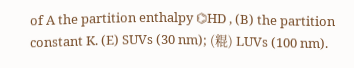of A the partition enthalpy ⌬HD , (B) the partition constant K. (E) SUVs (30 nm); (䊐) LUVs (100 nm).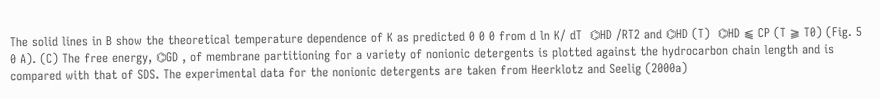The solid lines in B show the theoretical temperature dependence of K as predicted 0 0 0 from d ln K/ dT  ⌬HD /RT2 and ⌬HD (T)  ⌬HD ⫹ CP (T ⫺ T0) (Fig. 5 0 A). (C) The free energy, ⌬GD , of membrane partitioning for a variety of nonionic detergents is plotted against the hydrocarbon chain length and is compared with that of SDS. The experimental data for the nonionic detergents are taken from Heerklotz and Seelig (2000a)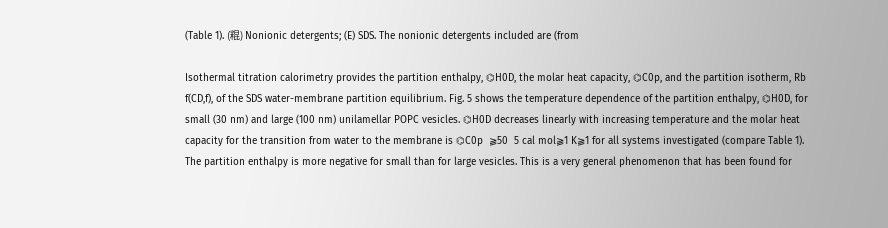(Table 1). (䊐) Nonionic detergents; (E) SDS. The nonionic detergents included are (from

Isothermal titration calorimetry provides the partition enthalpy, ⌬H0D, the molar heat capacity, ⌬C0p, and the partition isotherm, Rb  f(CD,f), of the SDS water-membrane partition equilibrium. Fig. 5 shows the temperature dependence of the partition enthalpy, ⌬H0D, for small (30 nm) and large (100 nm) unilamellar POPC vesicles. ⌬H0D decreases linearly with increasing temperature and the molar heat capacity for the transition from water to the membrane is ⌬C0p  ⫺50  5 cal mol⫺1 K⫺1 for all systems investigated (compare Table 1). The partition enthalpy is more negative for small than for large vesicles. This is a very general phenomenon that has been found for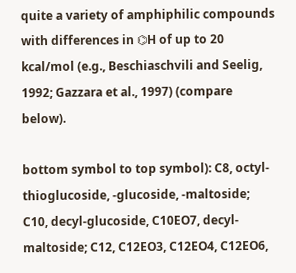quite a variety of amphiphilic compounds with differences in ⌬H of up to 20 kcal/mol (e.g., Beschiaschvili and Seelig, 1992; Gazzara et al., 1997) (compare below).

bottom symbol to top symbol): C8, octyl-thioglucoside, -glucoside, -maltoside; C10, decyl-glucoside, C10EO7, decyl-maltoside; C12, C12EO3, C12EO4, C12EO6,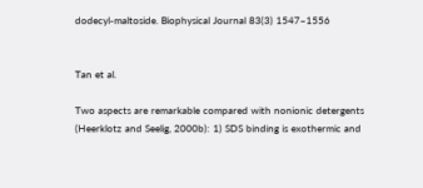dodecyl-maltoside. Biophysical Journal 83(3) 1547–1556


Tan et al.

Two aspects are remarkable compared with nonionic detergents (Heerklotz and Seelig, 2000b): 1) SDS binding is exothermic and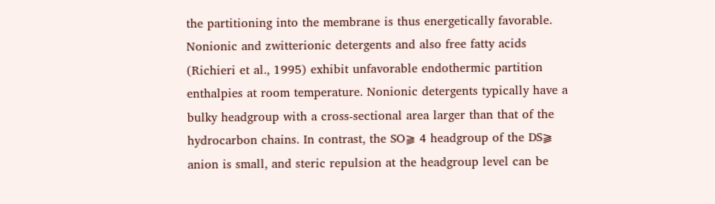the partitioning into the membrane is thus energetically favorable. Nonionic and zwitterionic detergents and also free fatty acids (Richieri et al., 1995) exhibit unfavorable endothermic partition enthalpies at room temperature. Nonionic detergents typically have a bulky headgroup with a cross-sectional area larger than that of the hydrocarbon chains. In contrast, the SO⫺ 4 headgroup of the DS⫺ anion is small, and steric repulsion at the headgroup level can be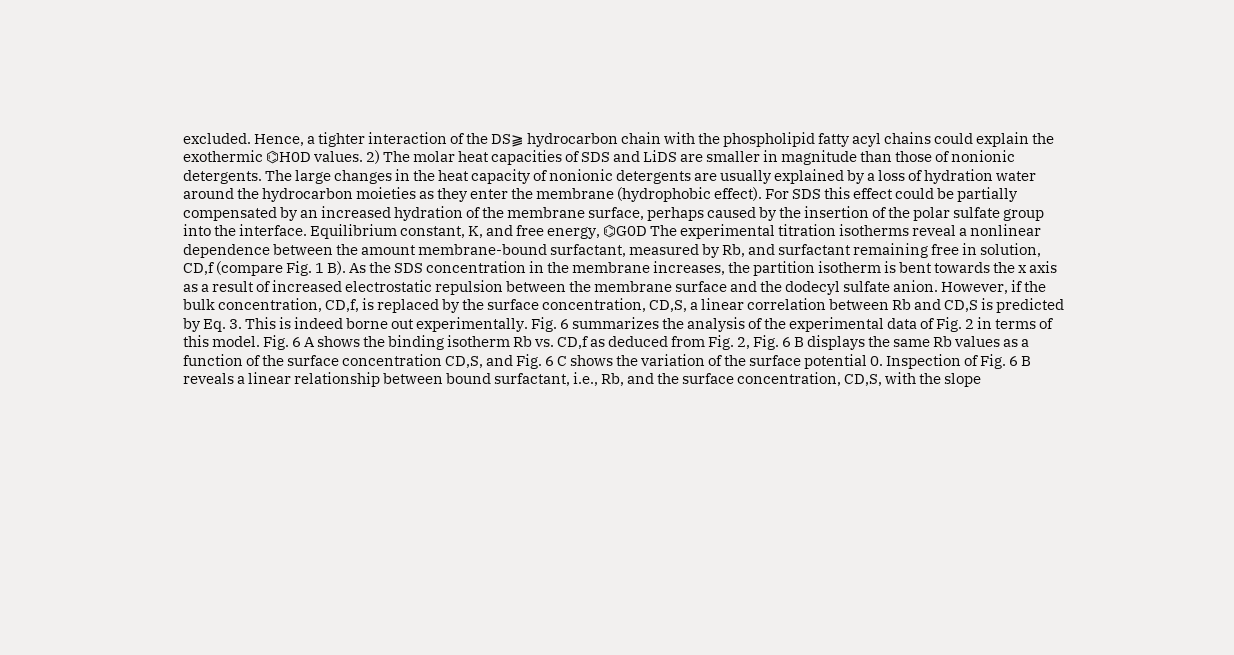excluded. Hence, a tighter interaction of the DS⫺ hydrocarbon chain with the phospholipid fatty acyl chains could explain the exothermic ⌬H0D values. 2) The molar heat capacities of SDS and LiDS are smaller in magnitude than those of nonionic detergents. The large changes in the heat capacity of nonionic detergents are usually explained by a loss of hydration water around the hydrocarbon moieties as they enter the membrane (hydrophobic effect). For SDS this effect could be partially compensated by an increased hydration of the membrane surface, perhaps caused by the insertion of the polar sulfate group into the interface. Equilibrium constant, K, and free energy, ⌬G0D The experimental titration isotherms reveal a nonlinear dependence between the amount membrane-bound surfactant, measured by Rb, and surfactant remaining free in solution, CD,f (compare Fig. 1 B). As the SDS concentration in the membrane increases, the partition isotherm is bent towards the x axis as a result of increased electrostatic repulsion between the membrane surface and the dodecyl sulfate anion. However, if the bulk concentration, CD,f, is replaced by the surface concentration, CD,S, a linear correlation between Rb and CD,S is predicted by Eq. 3. This is indeed borne out experimentally. Fig. 6 summarizes the analysis of the experimental data of Fig. 2 in terms of this model. Fig. 6 A shows the binding isotherm Rb vs. CD,f as deduced from Fig. 2, Fig. 6 B displays the same Rb values as a function of the surface concentration CD,S, and Fig. 6 C shows the variation of the surface potential 0. Inspection of Fig. 6 B reveals a linear relationship between bound surfactant, i.e., Rb, and the surface concentration, CD,S, with the slope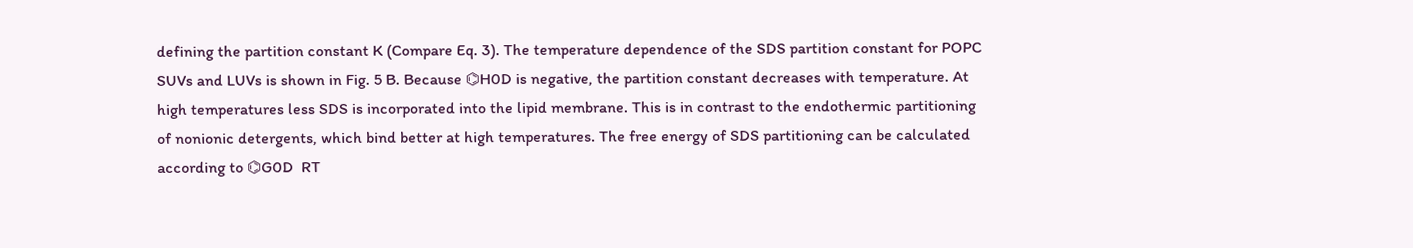defining the partition constant K (Compare Eq. 3). The temperature dependence of the SDS partition constant for POPC SUVs and LUVs is shown in Fig. 5 B. Because ⌬H0D is negative, the partition constant decreases with temperature. At high temperatures less SDS is incorporated into the lipid membrane. This is in contrast to the endothermic partitioning of nonionic detergents, which bind better at high temperatures. The free energy of SDS partitioning can be calculated according to ⌬G0D  RT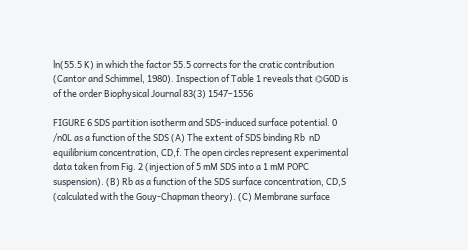ln(55.5 K) in which the factor 55.5 corrects for the cratic contribution (Cantor and Schimmel, 1980). Inspection of Table 1 reveals that ⌬G0D is of the order Biophysical Journal 83(3) 1547–1556

FIGURE 6 SDS partition isotherm and SDS-induced surface potential. 0 /n0L as a function of the SDS (A) The extent of SDS binding Rb  nD equilibrium concentration, CD,f. The open circles represent experimental data taken from Fig. 2 (injection of 5 mM SDS into a 1 mM POPC suspension). (B) Rb as a function of the SDS surface concentration, CD,S (calculated with the Gouy-Chapman theory). (C) Membrane surface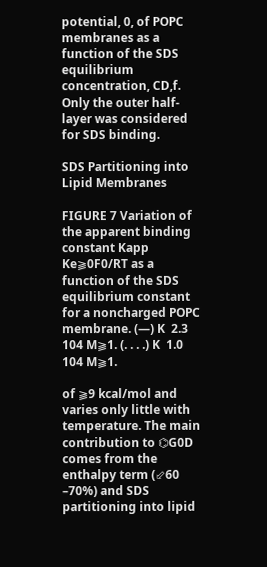potential, 0, of POPC membranes as a function of the SDS equilibrium concentration, CD,f. Only the outer half-layer was considered for SDS binding.

SDS Partitioning into Lipid Membranes

FIGURE 7 Variation of the apparent binding constant Kapp  Ke⫺0F0/RT as a function of the SDS equilibrium constant for a noncharged POPC membrane. (—) K  2.3  104 M⫺1. (. . . .) K  1.0  104 M⫺1.

of ⫺9 kcal/mol and varies only little with temperature. The main contribution to ⌬G0D comes from the enthalpy term (⬃60 –70%) and SDS partitioning into lipid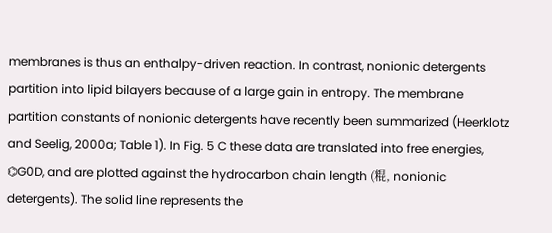membranes is thus an enthalpy-driven reaction. In contrast, nonionic detergents partition into lipid bilayers because of a large gain in entropy. The membrane partition constants of nonionic detergents have recently been summarized (Heerklotz and Seelig, 2000a; Table 1). In Fig. 5 C these data are translated into free energies, ⌬G0D, and are plotted against the hydrocarbon chain length (䊐, nonionic detergents). The solid line represents the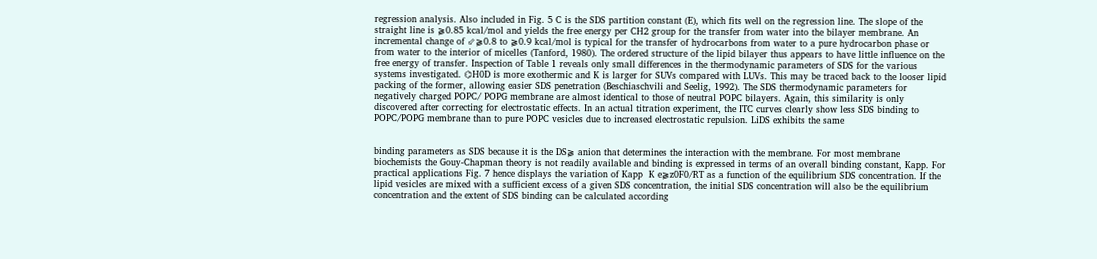regression analysis. Also included in Fig. 5 C is the SDS partition constant (E), which fits well on the regression line. The slope of the straight line is ⫺0.85 kcal/mol and yields the free energy per CH2 group for the transfer from water into the bilayer membrane. An incremental change of ⬃⫺0.8 to ⫺0.9 kcal/mol is typical for the transfer of hydrocarbons from water to a pure hydrocarbon phase or from water to the interior of micelles (Tanford, 1980). The ordered structure of the lipid bilayer thus appears to have little influence on the free energy of transfer. Inspection of Table 1 reveals only small differences in the thermodynamic parameters of SDS for the various systems investigated. ⌬H0D is more exothermic and K is larger for SUVs compared with LUVs. This may be traced back to the looser lipid packing of the former, allowing easier SDS penetration (Beschiaschvili and Seelig, 1992). The SDS thermodynamic parameters for negatively charged POPC/ POPG membrane are almost identical to those of neutral POPC bilayers. Again, this similarity is only discovered after correcting for electrostatic effects. In an actual titration experiment, the ITC curves clearly show less SDS binding to POPC/POPG membrane than to pure POPC vesicles due to increased electrostatic repulsion. LiDS exhibits the same


binding parameters as SDS because it is the DS⫺ anion that determines the interaction with the membrane. For most membrane biochemists the Gouy-Chapman theory is not readily available and binding is expressed in terms of an overall binding constant, Kapp. For practical applications Fig. 7 hence displays the variation of Kapp  K e⫺z0F0/RT as a function of the equilibrium SDS concentration. If the lipid vesicles are mixed with a sufficient excess of a given SDS concentration, the initial SDS concentration will also be the equilibrium concentration and the extent of SDS binding can be calculated according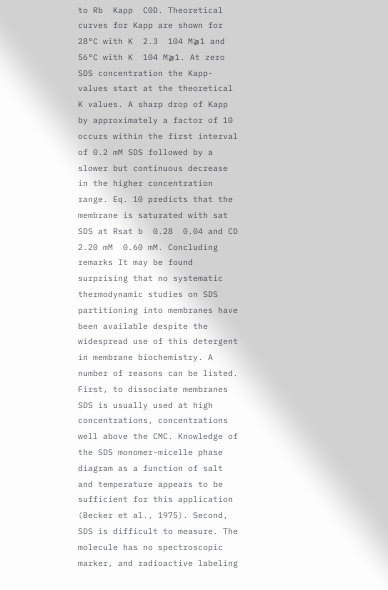to Rb  Kapp  C0D. Theoretical curves for Kapp are shown for 28°C with K  2.3  104 M⫺1 and 56°C with K  104 M⫺1. At zero SDS concentration the Kapp-values start at the theoretical K values. A sharp drop of Kapp by approximately a factor of 10 occurs within the first interval of 0.2 mM SDS followed by a slower but continuous decrease in the higher concentration range. Eq. 10 predicts that the membrane is saturated with sat SDS at Rsat b  0.28  0.04 and CD  2.20 mM  0.60 mM. Concluding remarks It may be found surprising that no systematic thermodynamic studies on SDS partitioning into membranes have been available despite the widespread use of this detergent in membrane biochemistry. A number of reasons can be listed. First, to dissociate membranes SDS is usually used at high concentrations, concentrations well above the CMC. Knowledge of the SDS monomer-micelle phase diagram as a function of salt and temperature appears to be sufficient for this application (Becker et al., 1975). Second, SDS is difficult to measure. The molecule has no spectroscopic marker, and radioactive labeling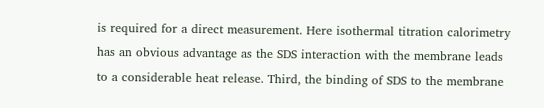is required for a direct measurement. Here isothermal titration calorimetry has an obvious advantage as the SDS interaction with the membrane leads to a considerable heat release. Third, the binding of SDS to the membrane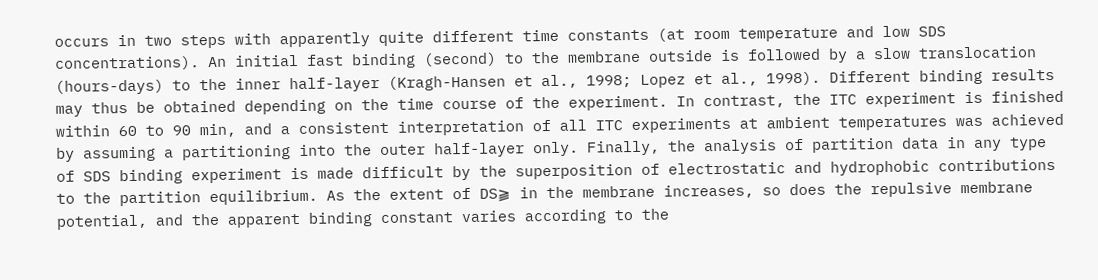occurs in two steps with apparently quite different time constants (at room temperature and low SDS concentrations). An initial fast binding (second) to the membrane outside is followed by a slow translocation (hours-days) to the inner half-layer (Kragh-Hansen et al., 1998; Lopez et al., 1998). Different binding results may thus be obtained depending on the time course of the experiment. In contrast, the ITC experiment is finished within 60 to 90 min, and a consistent interpretation of all ITC experiments at ambient temperatures was achieved by assuming a partitioning into the outer half-layer only. Finally, the analysis of partition data in any type of SDS binding experiment is made difficult by the superposition of electrostatic and hydrophobic contributions to the partition equilibrium. As the extent of DS⫺ in the membrane increases, so does the repulsive membrane potential, and the apparent binding constant varies according to the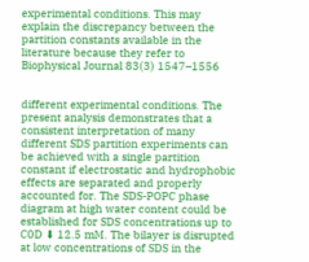experimental conditions. This may explain the discrepancy between the partition constants available in the literature because they refer to Biophysical Journal 83(3) 1547–1556


different experimental conditions. The present analysis demonstrates that a consistent interpretation of many different SDS partition experiments can be achieved with a single partition constant if electrostatic and hydrophobic effects are separated and properly accounted for. The SDS-POPC phase diagram at high water content could be established for SDS concentrations up to C0D ⬇ 12.5 mM. The bilayer is disrupted at low concentrations of SDS in the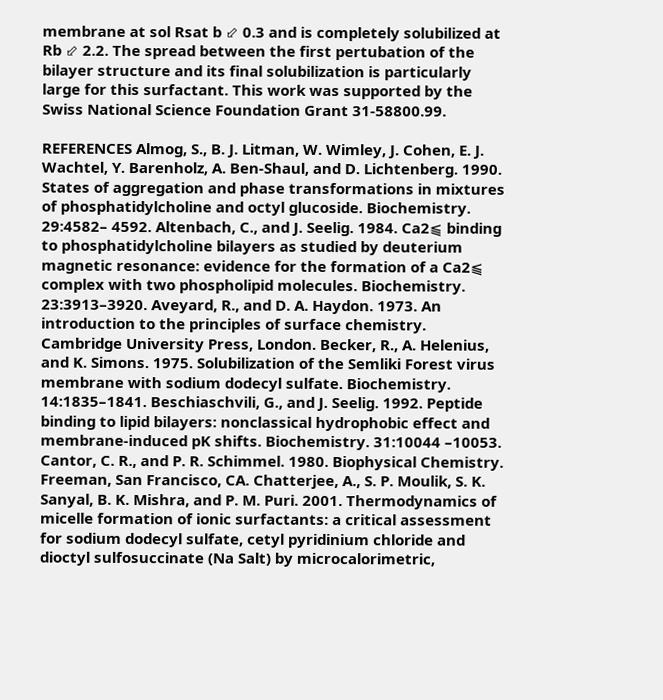membrane at sol Rsat b ⬃ 0.3 and is completely solubilized at Rb ⬃ 2.2. The spread between the first pertubation of the bilayer structure and its final solubilization is particularly large for this surfactant. This work was supported by the Swiss National Science Foundation Grant 31-58800.99.

REFERENCES Almog, S., B. J. Litman, W. Wimley, J. Cohen, E. J. Wachtel, Y. Barenholz, A. Ben-Shaul, and D. Lichtenberg. 1990. States of aggregation and phase transformations in mixtures of phosphatidylcholine and octyl glucoside. Biochemistry. 29:4582– 4592. Altenbach, C., and J. Seelig. 1984. Ca2⫹ binding to phosphatidylcholine bilayers as studied by deuterium magnetic resonance: evidence for the formation of a Ca2⫹ complex with two phospholipid molecules. Biochemistry. 23:3913–3920. Aveyard, R., and D. A. Haydon. 1973. An introduction to the principles of surface chemistry. Cambridge University Press, London. Becker, R., A. Helenius, and K. Simons. 1975. Solubilization of the Semliki Forest virus membrane with sodium dodecyl sulfate. Biochemistry. 14:1835–1841. Beschiaschvili, G., and J. Seelig. 1992. Peptide binding to lipid bilayers: nonclassical hydrophobic effect and membrane-induced pK shifts. Biochemistry. 31:10044 –10053. Cantor, C. R., and P. R. Schimmel. 1980. Biophysical Chemistry. Freeman, San Francisco, CA. Chatterjee, A., S. P. Moulik, S. K. Sanyal, B. K. Mishra, and P. M. Puri. 2001. Thermodynamics of micelle formation of ionic surfactants: a critical assessment for sodium dodecyl sulfate, cetyl pyridinium chloride and dioctyl sulfosuccinate (Na Salt) by microcalorimetric,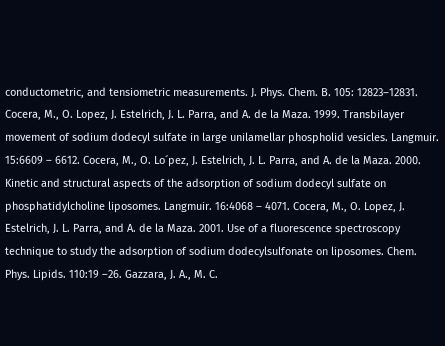conductometric, and tensiometric measurements. J. Phys. Chem. B. 105: 12823–12831. Cocera, M., O. Lopez, J. Estelrich, J. L. Parra, and A. de la Maza. 1999. Transbilayer movement of sodium dodecyl sulfate in large unilamellar phospholid vesicles. Langmuir. 15:6609 – 6612. Cocera, M., O. Lo´pez, J. Estelrich, J. L. Parra, and A. de la Maza. 2000. Kinetic and structural aspects of the adsorption of sodium dodecyl sulfate on phosphatidylcholine liposomes. Langmuir. 16:4068 – 4071. Cocera, M., O. Lopez, J. Estelrich, J. L. Parra, and A. de la Maza. 2001. Use of a fluorescence spectroscopy technique to study the adsorption of sodium dodecylsulfonate on liposomes. Chem. Phys. Lipids. 110:19 –26. Gazzara, J. A., M. C.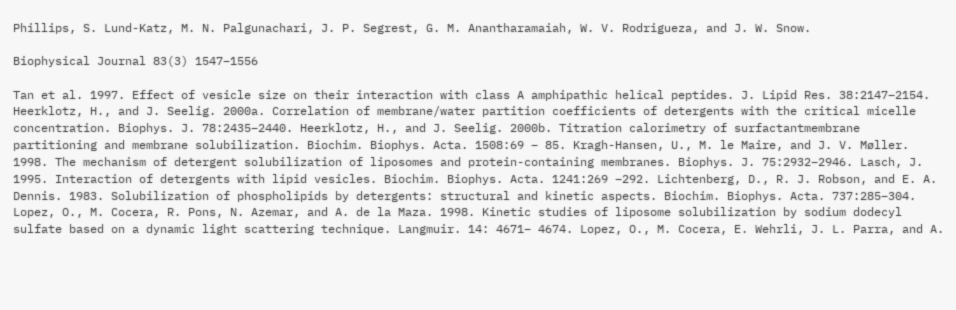Phillips, S. Lund-Katz, M. N. Palgunachari, J. P. Segrest, G. M. Anantharamaiah, W. V. Rodrigueza, and J. W. Snow.

Biophysical Journal 83(3) 1547–1556

Tan et al. 1997. Effect of vesicle size on their interaction with class A amphipathic helical peptides. J. Lipid Res. 38:2147–2154. Heerklotz, H., and J. Seelig. 2000a. Correlation of membrane/water partition coefficients of detergents with the critical micelle concentration. Biophys. J. 78:2435–2440. Heerklotz, H., and J. Seelig. 2000b. Titration calorimetry of surfactantmembrane partitioning and membrane solubilization. Biochim. Biophys. Acta. 1508:69 – 85. Kragh-Hansen, U., M. le Maire, and J. V. Møller. 1998. The mechanism of detergent solubilization of liposomes and protein-containing membranes. Biophys. J. 75:2932–2946. Lasch, J. 1995. Interaction of detergents with lipid vesicles. Biochim. Biophys. Acta. 1241:269 –292. Lichtenberg, D., R. J. Robson, and E. A. Dennis. 1983. Solubilization of phospholipids by detergents: structural and kinetic aspects. Biochim. Biophys. Acta. 737:285–304. Lopez, O., M. Cocera, R. Pons, N. Azemar, and A. de la Maza. 1998. Kinetic studies of liposome solubilization by sodium dodecyl sulfate based on a dynamic light scattering technique. Langmuir. 14: 4671– 4674. Lopez, O., M. Cocera, E. Wehrli, J. L. Parra, and A.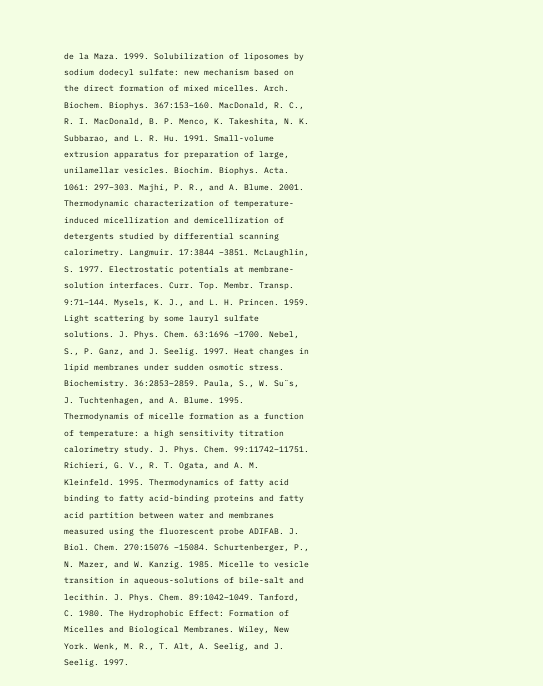de la Maza. 1999. Solubilization of liposomes by sodium dodecyl sulfate: new mechanism based on the direct formation of mixed micelles. Arch. Biochem. Biophys. 367:153–160. MacDonald, R. C., R. I. MacDonald, B. P. Menco, K. Takeshita, N. K. Subbarao, and L. R. Hu. 1991. Small-volume extrusion apparatus for preparation of large, unilamellar vesicles. Biochim. Biophys. Acta. 1061: 297–303. Majhi, P. R., and A. Blume. 2001. Thermodynamic characterization of temperature-induced micellization and demicellization of detergents studied by differential scanning calorimetry. Langmuir. 17:3844 –3851. McLaughlin, S. 1977. Electrostatic potentials at membrane-solution interfaces. Curr. Top. Membr. Transp. 9:71–144. Mysels, K. J., and L. H. Princen. 1959. Light scattering by some lauryl sulfate solutions. J. Phys. Chem. 63:1696 –1700. Nebel, S., P. Ganz, and J. Seelig. 1997. Heat changes in lipid membranes under sudden osmotic stress. Biochemistry. 36:2853–2859. Paula, S., W. Su¨s, J. Tuchtenhagen, and A. Blume. 1995. Thermodynamis of micelle formation as a function of temperature: a high sensitivity titration calorimetry study. J. Phys. Chem. 99:11742–11751. Richieri, G. V., R. T. Ogata, and A. M. Kleinfeld. 1995. Thermodynamics of fatty acid binding to fatty acid-binding proteins and fatty acid partition between water and membranes measured using the fluorescent probe ADIFAB. J. Biol. Chem. 270:15076 –15084. Schurtenberger, P., N. Mazer, and W. Kanzig. 1985. Micelle to vesicle transition in aqueous-solutions of bile-salt and lecithin. J. Phys. Chem. 89:1042–1049. Tanford, C. 1980. The Hydrophobic Effect: Formation of Micelles and Biological Membranes. Wiley, New York. Wenk, M. R., T. Alt, A. Seelig, and J. Seelig. 1997.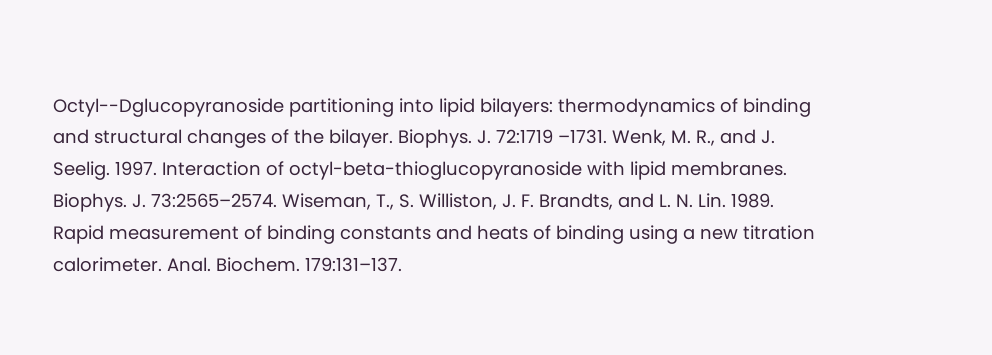Octyl--Dglucopyranoside partitioning into lipid bilayers: thermodynamics of binding and structural changes of the bilayer. Biophys. J. 72:1719 –1731. Wenk, M. R., and J. Seelig. 1997. Interaction of octyl-beta-thioglucopyranoside with lipid membranes. Biophys. J. 73:2565–2574. Wiseman, T., S. Williston, J. F. Brandts, and L. N. Lin. 1989. Rapid measurement of binding constants and heats of binding using a new titration calorimeter. Anal. Biochem. 179:131–137.